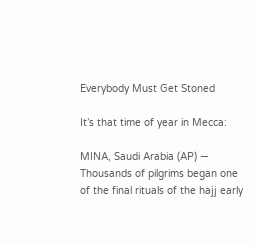Everybody Must Get Stoned

It’s that time of year in Mecca:

MINA, Saudi Arabia (AP) — Thousands of pilgrims began one of the final rituals of the hajj early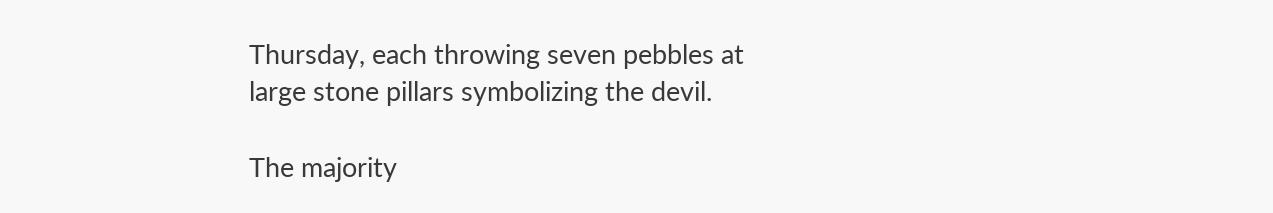Thursday, each throwing seven pebbles at large stone pillars symbolizing the devil.

The majority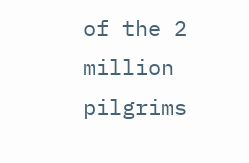of the 2 million pilgrims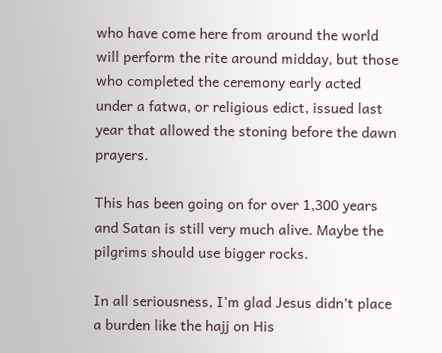who have come here from around the world will perform the rite around midday, but those who completed the ceremony early acted under a fatwa, or religious edict, issued last year that allowed the stoning before the dawn prayers.

This has been going on for over 1,300 years and Satan is still very much alive. Maybe the pilgrims should use bigger rocks.

In all seriousness, I’m glad Jesus didn’t place a burden like the hajj on His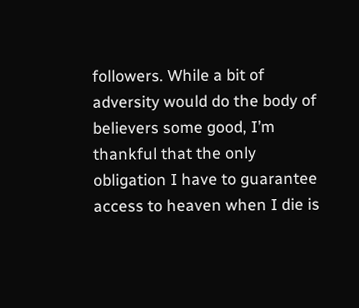followers. While a bit of adversity would do the body of believers some good, I’m thankful that the only obligation I have to guarantee access to heaven when I die is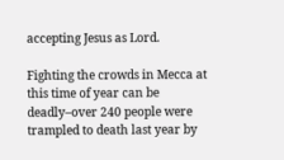accepting Jesus as Lord.

Fighting the crowds in Mecca at this time of year can be deadly–over 240 people were trampled to death last year by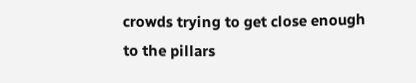crowds trying to get close enough to the pillars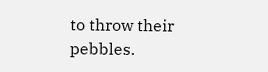to throw their pebbles.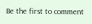Be the first to comment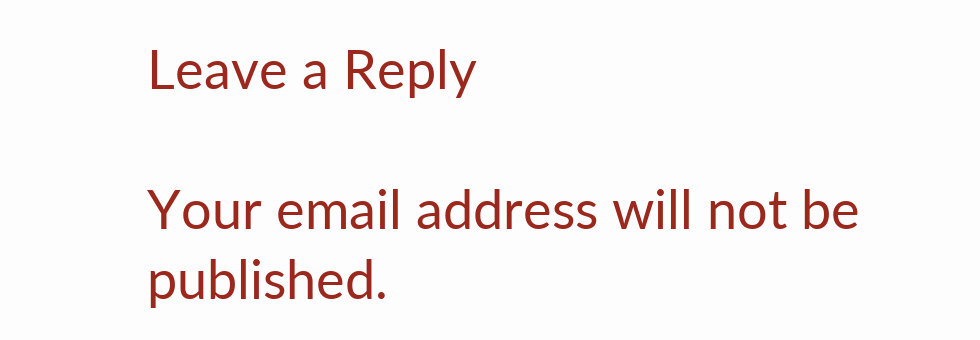Leave a Reply

Your email address will not be published.